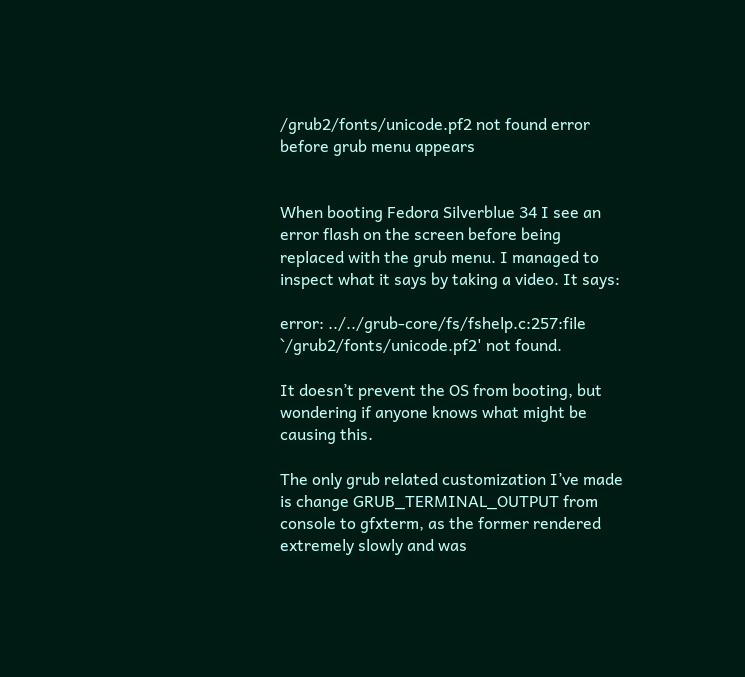/grub2/fonts/unicode.pf2 not found error before grub menu appears


When booting Fedora Silverblue 34 I see an error flash on the screen before being replaced with the grub menu. I managed to inspect what it says by taking a video. It says:

error: ../../grub-core/fs/fshelp.c:257:file `/grub2/fonts/unicode.pf2' not found.

It doesn’t prevent the OS from booting, but wondering if anyone knows what might be causing this.

The only grub related customization I’ve made is change GRUB_TERMINAL_OUTPUT from console to gfxterm, as the former rendered extremely slowly and was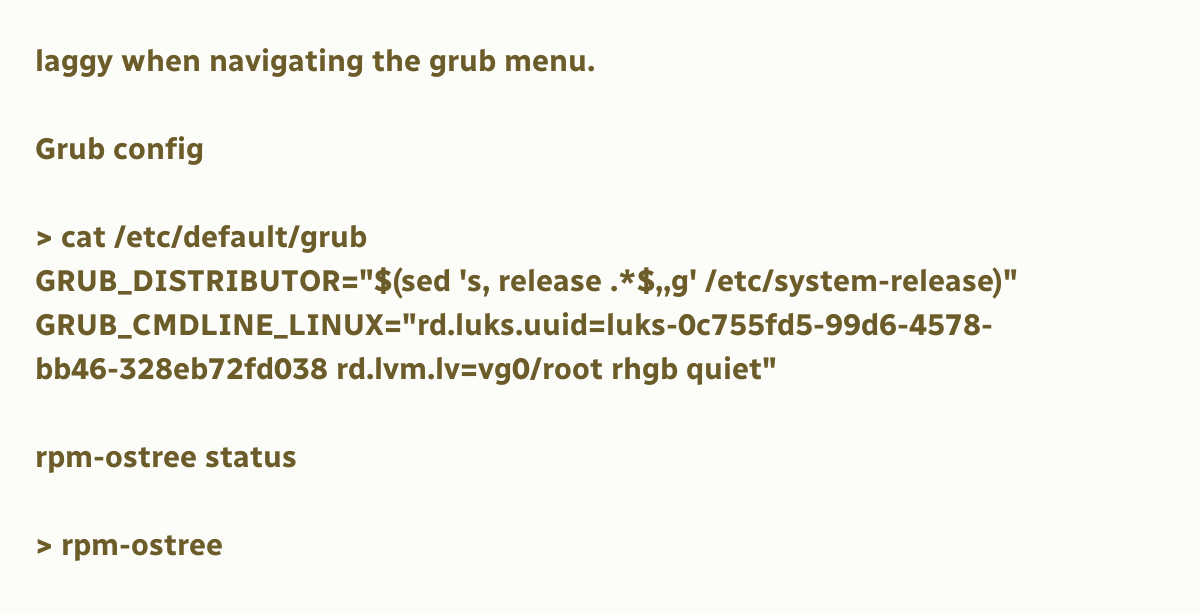laggy when navigating the grub menu.

Grub config

> cat /etc/default/grub
GRUB_DISTRIBUTOR="$(sed 's, release .*$,,g' /etc/system-release)"
GRUB_CMDLINE_LINUX="rd.luks.uuid=luks-0c755fd5-99d6-4578-bb46-328eb72fd038 rd.lvm.lv=vg0/root rhgb quiet"

rpm-ostree status

> rpm-ostree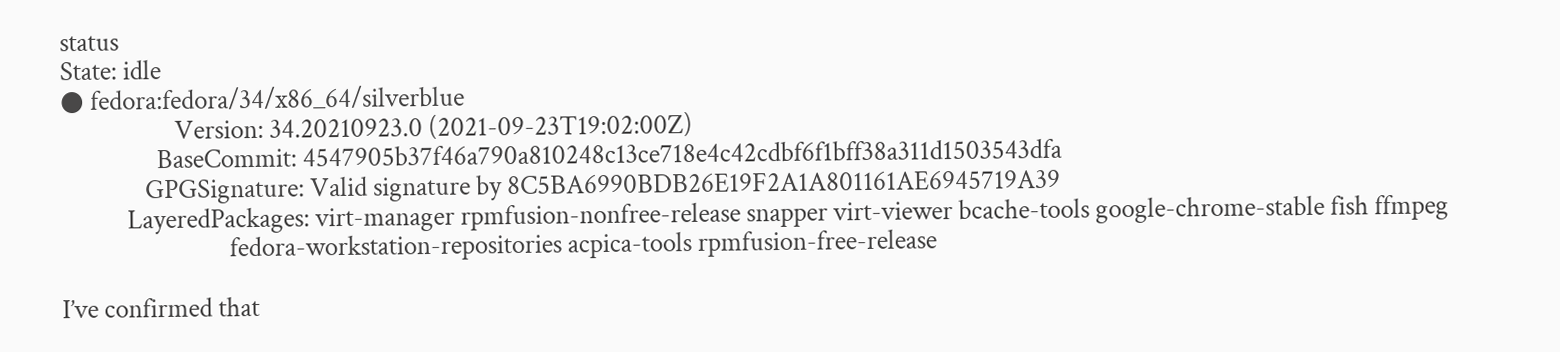status
State: idle
● fedora:fedora/34/x86_64/silverblue
                   Version: 34.20210923.0 (2021-09-23T19:02:00Z)
                BaseCommit: 4547905b37f46a790a810248c13ce718e4c42cdbf6f1bff38a311d1503543dfa
              GPGSignature: Valid signature by 8C5BA6990BDB26E19F2A1A801161AE6945719A39
           LayeredPackages: virt-manager rpmfusion-nonfree-release snapper virt-viewer bcache-tools google-chrome-stable fish ffmpeg
                            fedora-workstation-repositories acpica-tools rpmfusion-free-release

I’ve confirmed that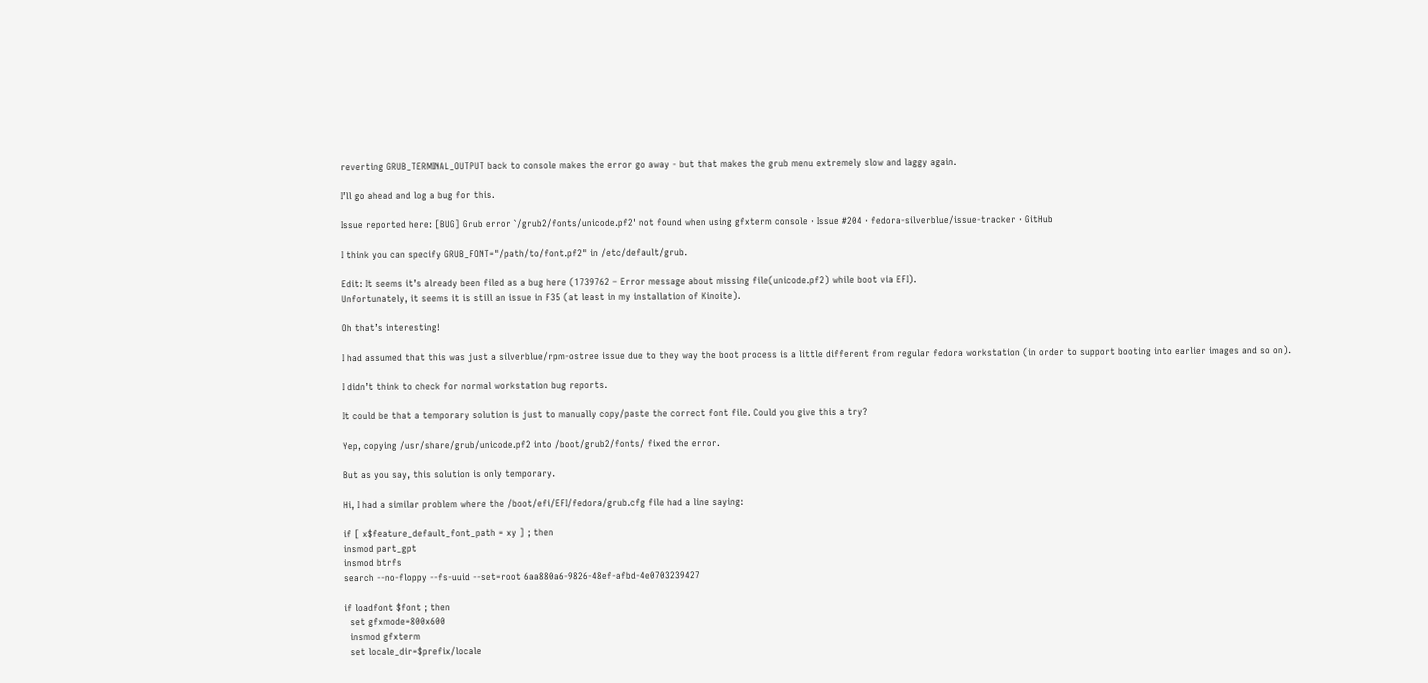reverting GRUB_TERMINAL_OUTPUT back to console makes the error go away - but that makes the grub menu extremely slow and laggy again.

I’ll go ahead and log a bug for this.

Issue reported here: [BUG] Grub error `/grub2/fonts/unicode.pf2' not found when using gfxterm console · Issue #204 · fedora-silverblue/issue-tracker · GitHub

I think you can specify GRUB_FONT="/path/to/font.pf2" in /etc/default/grub.

Edit: It seems it’s already been filed as a bug here (1739762 – Error message about missing file(unicode.pf2) while boot via EFI).
Unfortunately, it seems it is still an issue in F35 (at least in my installation of Kinoite).

Oh that’s interesting!

I had assumed that this was just a silverblue/rpm-ostree issue due to they way the boot process is a little different from regular fedora workstation (in order to support booting into earlier images and so on).

I didn’t think to check for normal workstation bug reports.

It could be that a temporary solution is just to manually copy/paste the correct font file. Could you give this a try?

Yep, copying /usr/share/grub/unicode.pf2 into /boot/grub2/fonts/ fixed the error.

But as you say, this solution is only temporary.

Hi, I had a similar problem where the /boot/efi/EFI/fedora/grub.cfg file had a line saying:

if [ x$feature_default_font_path = xy ] ; then
insmod part_gpt
insmod btrfs
search --no-floppy --fs-uuid --set=root 6aa880a6-9826-48ef-afbd-4e0703239427

if loadfont $font ; then
  set gfxmode=800x600
  insmod gfxterm
  set locale_dir=$prefix/locale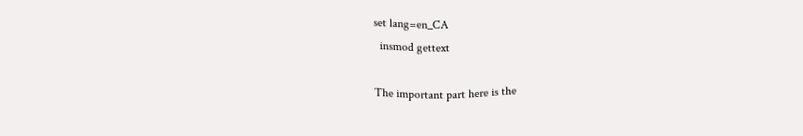set lang=en_CA
  insmod gettext

The important part here is the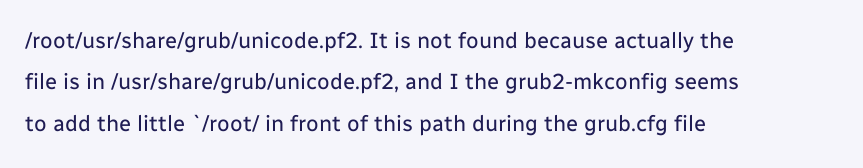/root/usr/share/grub/unicode.pf2. It is not found because actually the file is in /usr/share/grub/unicode.pf2, and I the grub2-mkconfig seems to add the little `/root/ in front of this path during the grub.cfg file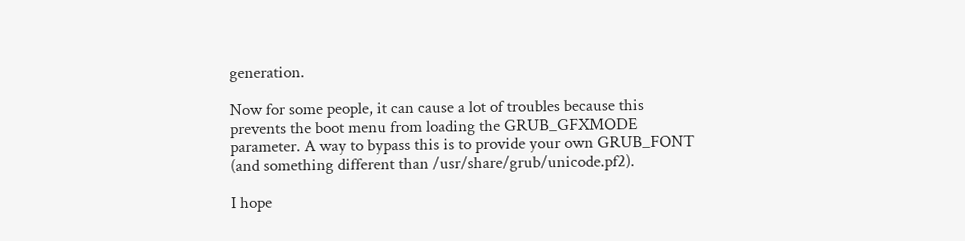generation.

Now for some people, it can cause a lot of troubles because this prevents the boot menu from loading the GRUB_GFXMODE parameter. A way to bypass this is to provide your own GRUB_FONT (and something different than /usr/share/grub/unicode.pf2).

I hope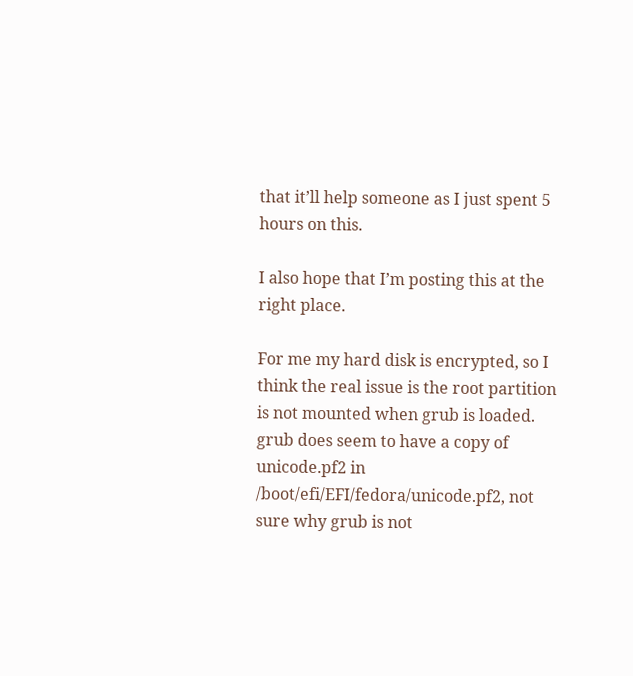that it’ll help someone as I just spent 5 hours on this.

I also hope that I’m posting this at the right place.

For me my hard disk is encrypted, so I think the real issue is the root partition is not mounted when grub is loaded. grub does seem to have a copy of unicode.pf2 in /boot/efi/EFI/fedora/unicode.pf2, not sure why grub is not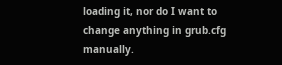loading it, nor do I want to change anything in grub.cfg manually.